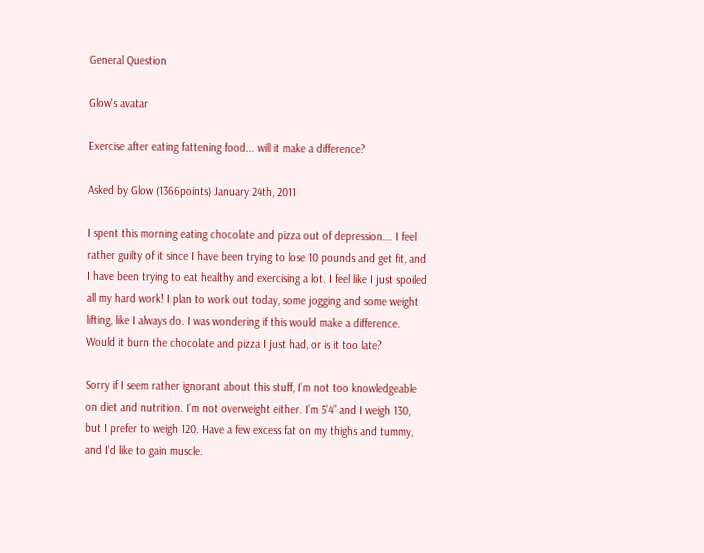General Question

Glow's avatar

Exercise after eating fattening food... will it make a difference?

Asked by Glow (1366points) January 24th, 2011

I spent this morning eating chocolate and pizza out of depression…. I feel rather guilty of it since I have been trying to lose 10 pounds and get fit, and I have been trying to eat healthy and exercising a lot. I feel like I just spoiled all my hard work! I plan to work out today, some jogging and some weight lifting, like I always do. I was wondering if this would make a difference. Would it burn the chocolate and pizza I just had, or is it too late?

Sorry if I seem rather ignorant about this stuff, I’m not too knowledgeable on diet and nutrition. I’m not overweight either. I’m 5’4” and I weigh 130, but I prefer to weigh 120. Have a few excess fat on my thighs and tummy, and I’d like to gain muscle.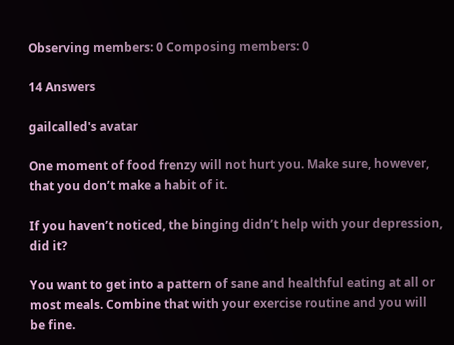Observing members: 0 Composing members: 0

14 Answers

gailcalled's avatar

One moment of food frenzy will not hurt you. Make sure, however, that you don’t make a habit of it.

If you haven’t noticed, the binging didn’t help with your depression, did it?

You want to get into a pattern of sane and healthful eating at all or most meals. Combine that with your exercise routine and you will be fine.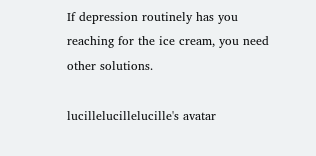If depression routinely has you reaching for the ice cream, you need other solutions.

lucillelucillelucille's avatar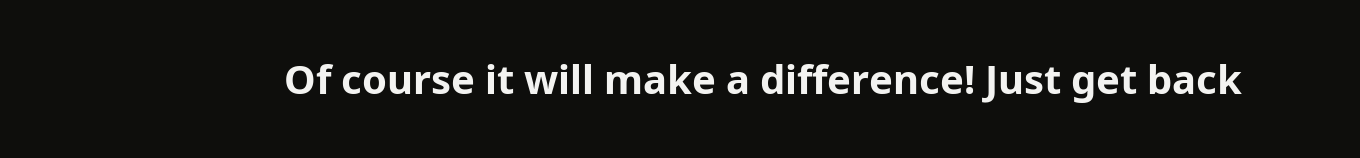Of course it will make a difference! Just get back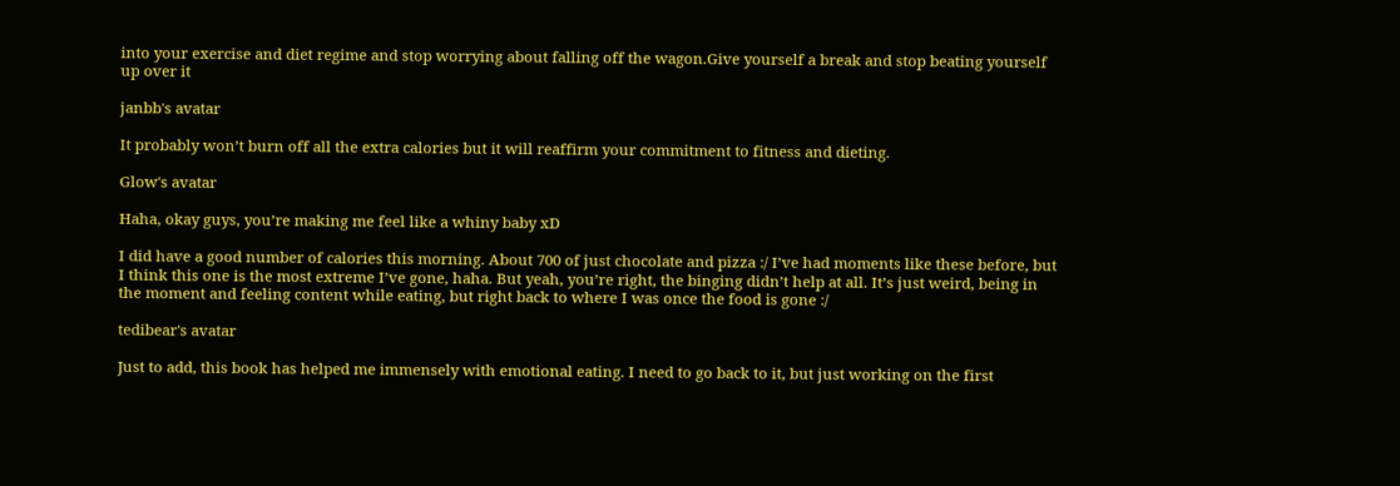into your exercise and diet regime and stop worrying about falling off the wagon.Give yourself a break and stop beating yourself up over it

janbb's avatar

It probably won’t burn off all the extra calories but it will reaffirm your commitment to fitness and dieting.

Glow's avatar

Haha, okay guys, you’re making me feel like a whiny baby xD

I did have a good number of calories this morning. About 700 of just chocolate and pizza :/ I’ve had moments like these before, but I think this one is the most extreme I’ve gone, haha. But yeah, you’re right, the binging didn’t help at all. It’s just weird, being in the moment and feeling content while eating, but right back to where I was once the food is gone :/

tedibear's avatar

Just to add, this book has helped me immensely with emotional eating. I need to go back to it, but just working on the first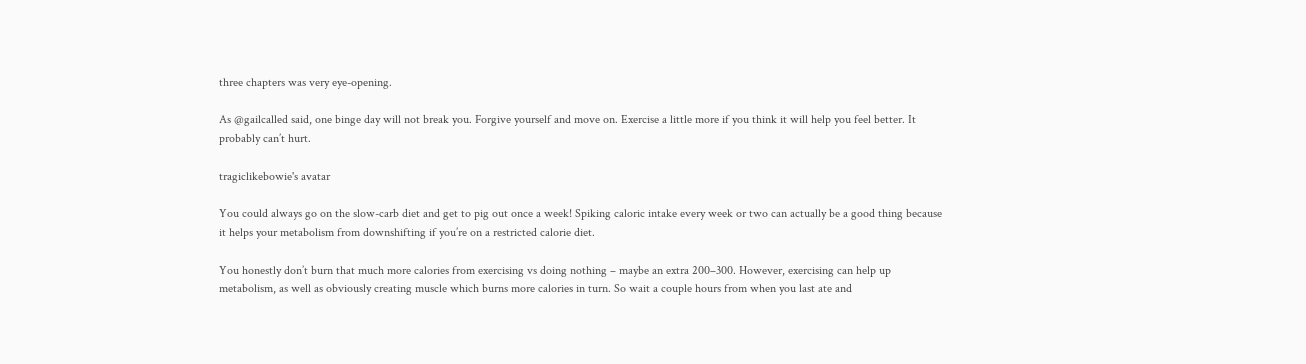three chapters was very eye-opening.

As @gailcalled said, one binge day will not break you. Forgive yourself and move on. Exercise a little more if you think it will help you feel better. It probably can’t hurt.

tragiclikebowie's avatar

You could always go on the slow-carb diet and get to pig out once a week! Spiking caloric intake every week or two can actually be a good thing because it helps your metabolism from downshifting if you’re on a restricted calorie diet.

You honestly don’t burn that much more calories from exercising vs doing nothing – maybe an extra 200–300. However, exercising can help up metabolism, as well as obviously creating muscle which burns more calories in turn. So wait a couple hours from when you last ate and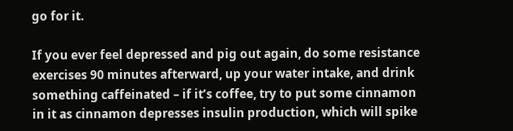go for it.

If you ever feel depressed and pig out again, do some resistance exercises 90 minutes afterward, up your water intake, and drink something caffeinated – if it’s coffee, try to put some cinnamon in it as cinnamon depresses insulin production, which will spike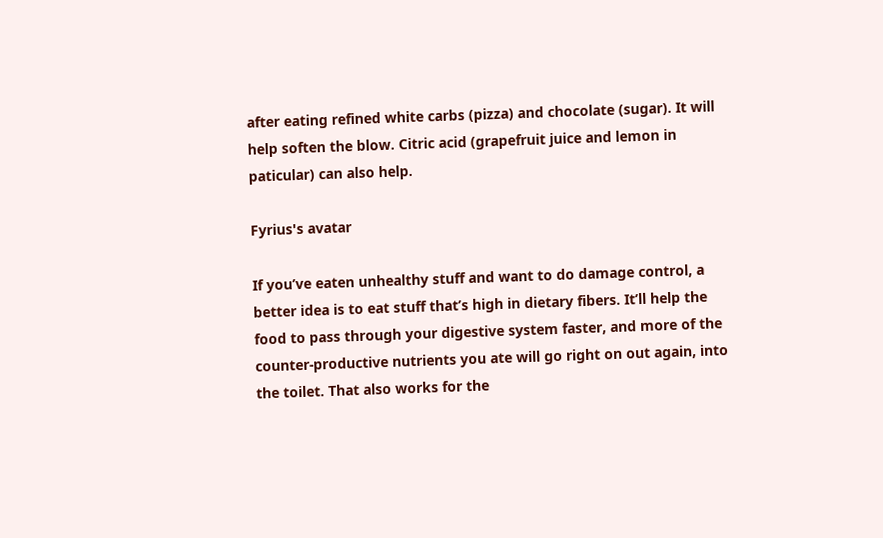after eating refined white carbs (pizza) and chocolate (sugar). It will help soften the blow. Citric acid (grapefruit juice and lemon in paticular) can also help.

Fyrius's avatar

If you’ve eaten unhealthy stuff and want to do damage control, a better idea is to eat stuff that’s high in dietary fibers. It’ll help the food to pass through your digestive system faster, and more of the counter-productive nutrients you ate will go right on out again, into the toilet. That also works for the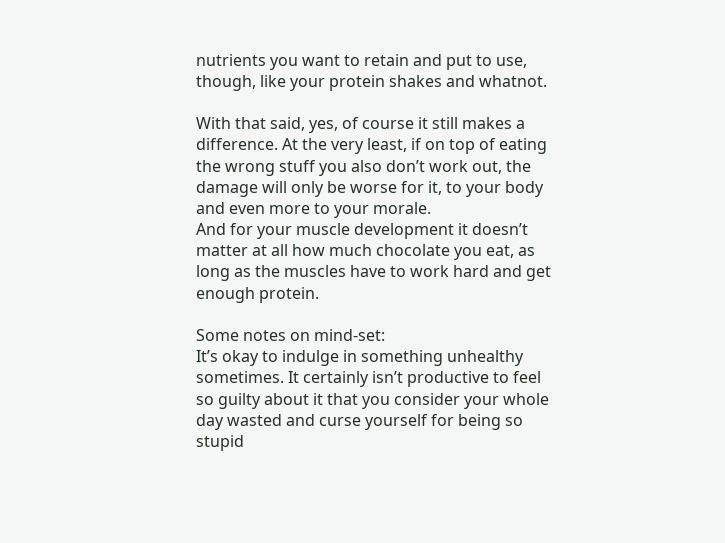nutrients you want to retain and put to use, though, like your protein shakes and whatnot.

With that said, yes, of course it still makes a difference. At the very least, if on top of eating the wrong stuff you also don’t work out, the damage will only be worse for it, to your body and even more to your morale.
And for your muscle development it doesn’t matter at all how much chocolate you eat, as long as the muscles have to work hard and get enough protein.

Some notes on mind-set:
It’s okay to indulge in something unhealthy sometimes. It certainly isn’t productive to feel so guilty about it that you consider your whole day wasted and curse yourself for being so stupid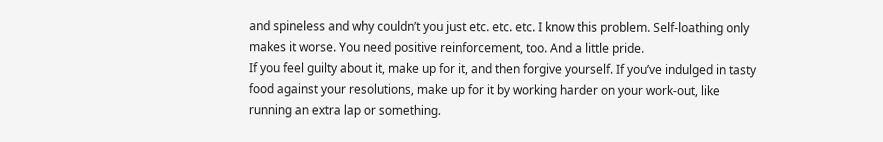and spineless and why couldn’t you just etc. etc. etc. I know this problem. Self-loathing only makes it worse. You need positive reinforcement, too. And a little pride.
If you feel guilty about it, make up for it, and then forgive yourself. If you’ve indulged in tasty food against your resolutions, make up for it by working harder on your work-out, like running an extra lap or something.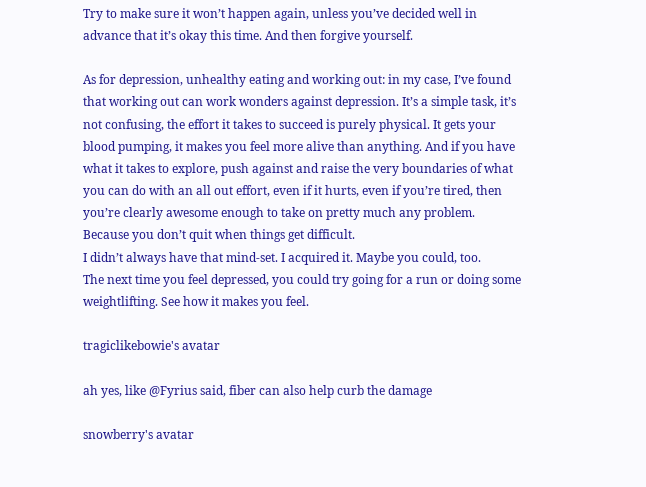Try to make sure it won’t happen again, unless you’ve decided well in advance that it’s okay this time. And then forgive yourself.

As for depression, unhealthy eating and working out: in my case, I’ve found that working out can work wonders against depression. It’s a simple task, it’s not confusing, the effort it takes to succeed is purely physical. It gets your blood pumping, it makes you feel more alive than anything. And if you have what it takes to explore, push against and raise the very boundaries of what you can do with an all out effort, even if it hurts, even if you’re tired, then you’re clearly awesome enough to take on pretty much any problem. Because you don’t quit when things get difficult.
I didn’t always have that mind-set. I acquired it. Maybe you could, too.
The next time you feel depressed, you could try going for a run or doing some weightlifting. See how it makes you feel.

tragiclikebowie's avatar

ah yes, like @Fyrius said, fiber can also help curb the damage

snowberry's avatar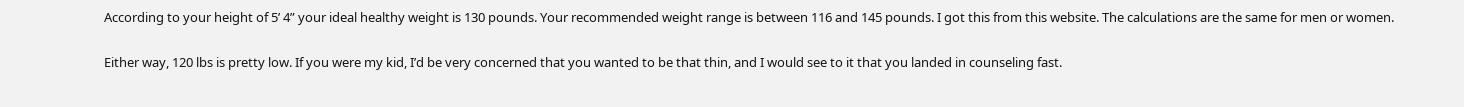According to your height of 5’ 4” your ideal healthy weight is 130 pounds. Your recommended weight range is between 116 and 145 pounds. I got this from this website. The calculations are the same for men or women.

Either way, 120 lbs is pretty low. If you were my kid, I’d be very concerned that you wanted to be that thin, and I would see to it that you landed in counseling fast.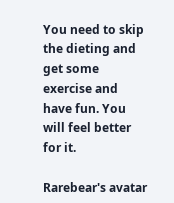You need to skip the dieting and get some exercise and have fun. You will feel better for it.

Rarebear's avatar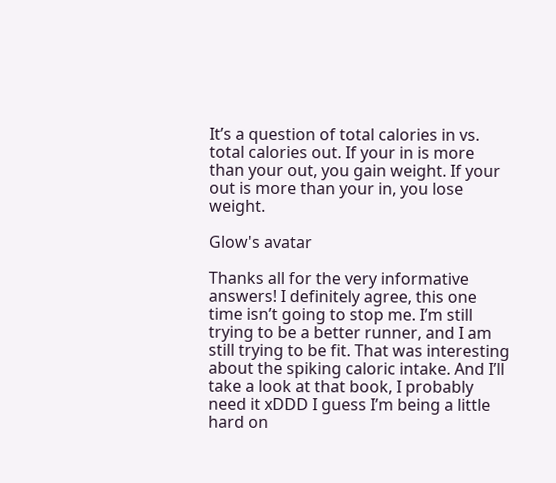It’s a question of total calories in vs. total calories out. If your in is more than your out, you gain weight. If your out is more than your in, you lose weight.

Glow's avatar

Thanks all for the very informative answers! I definitely agree, this one time isn’t going to stop me. I’m still trying to be a better runner, and I am still trying to be fit. That was interesting about the spiking caloric intake. And I’ll take a look at that book, I probably need it xDDD I guess I’m being a little hard on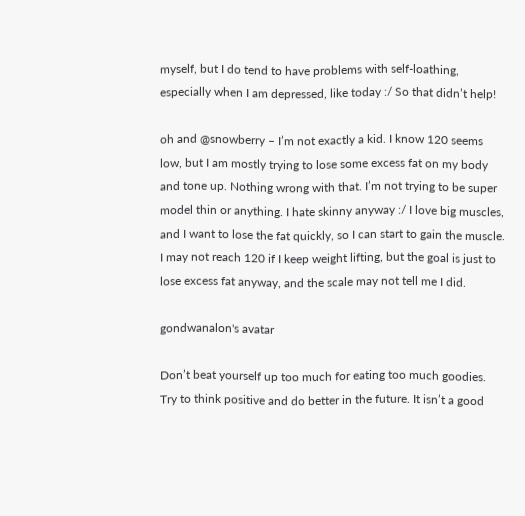myself, but I do tend to have problems with self-loathing, especially when I am depressed, like today :/ So that didn’t help!

oh and @snowberry – I’m not exactly a kid. I know 120 seems low, but I am mostly trying to lose some excess fat on my body and tone up. Nothing wrong with that. I’m not trying to be super model thin or anything. I hate skinny anyway :/ I love big muscles, and I want to lose the fat quickly, so I can start to gain the muscle. I may not reach 120 if I keep weight lifting, but the goal is just to lose excess fat anyway, and the scale may not tell me I did.

gondwanalon's avatar

Don’t beat yourself up too much for eating too much goodies. Try to think positive and do better in the future. It isn’t a good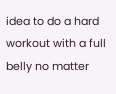idea to do a hard workout with a full belly no matter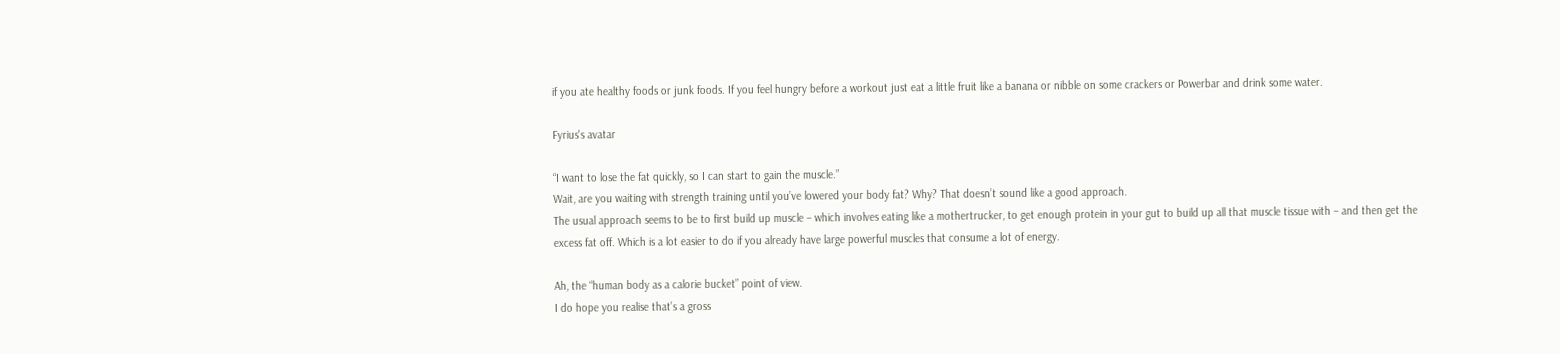if you ate healthy foods or junk foods. If you feel hungry before a workout just eat a little fruit like a banana or nibble on some crackers or Powerbar and drink some water.

Fyrius's avatar

“I want to lose the fat quickly, so I can start to gain the muscle.”
Wait, are you waiting with strength training until you’ve lowered your body fat? Why? That doesn’t sound like a good approach.
The usual approach seems to be to first build up muscle – which involves eating like a mothertrucker, to get enough protein in your gut to build up all that muscle tissue with – and then get the excess fat off. Which is a lot easier to do if you already have large powerful muscles that consume a lot of energy.

Ah, the “human body as a calorie bucket” point of view.
I do hope you realise that’s a gross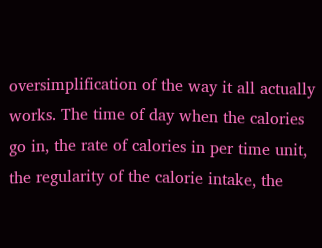oversimplification of the way it all actually works. The time of day when the calories go in, the rate of calories in per time unit, the regularity of the calorie intake, the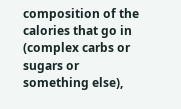composition of the calories that go in (complex carbs or sugars or something else),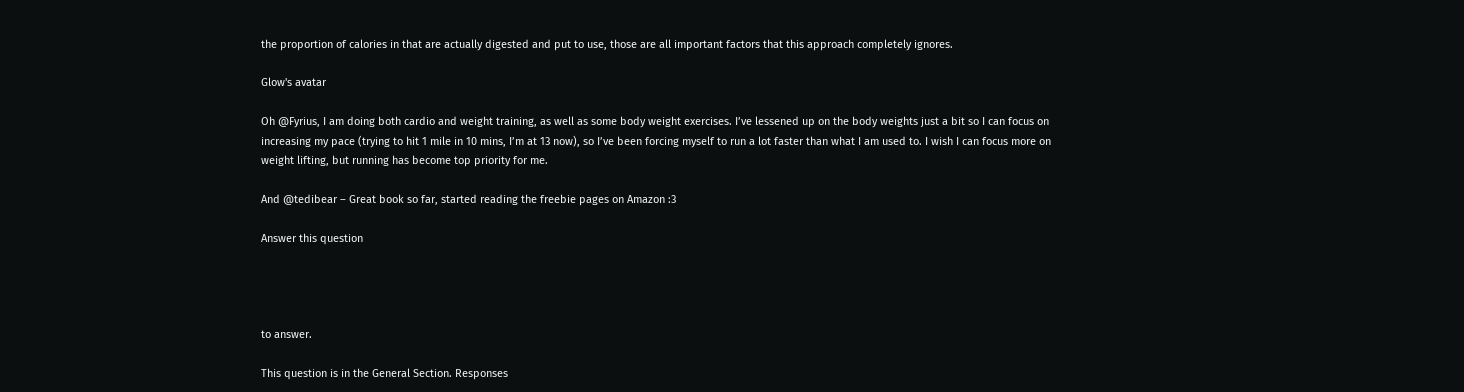the proportion of calories in that are actually digested and put to use, those are all important factors that this approach completely ignores.

Glow's avatar

Oh @Fyrius, I am doing both cardio and weight training, as well as some body weight exercises. I’ve lessened up on the body weights just a bit so I can focus on increasing my pace (trying to hit 1 mile in 10 mins, I’m at 13 now), so I’ve been forcing myself to run a lot faster than what I am used to. I wish I can focus more on weight lifting, but running has become top priority for me.

And @tedibear – Great book so far, started reading the freebie pages on Amazon :3

Answer this question




to answer.

This question is in the General Section. Responses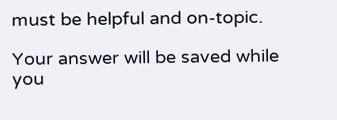must be helpful and on-topic.

Your answer will be saved while you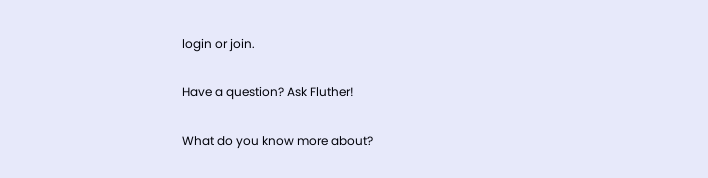login or join.

Have a question? Ask Fluther!

What do you know more about?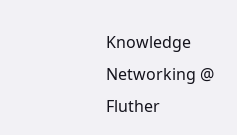Knowledge Networking @ Fluther